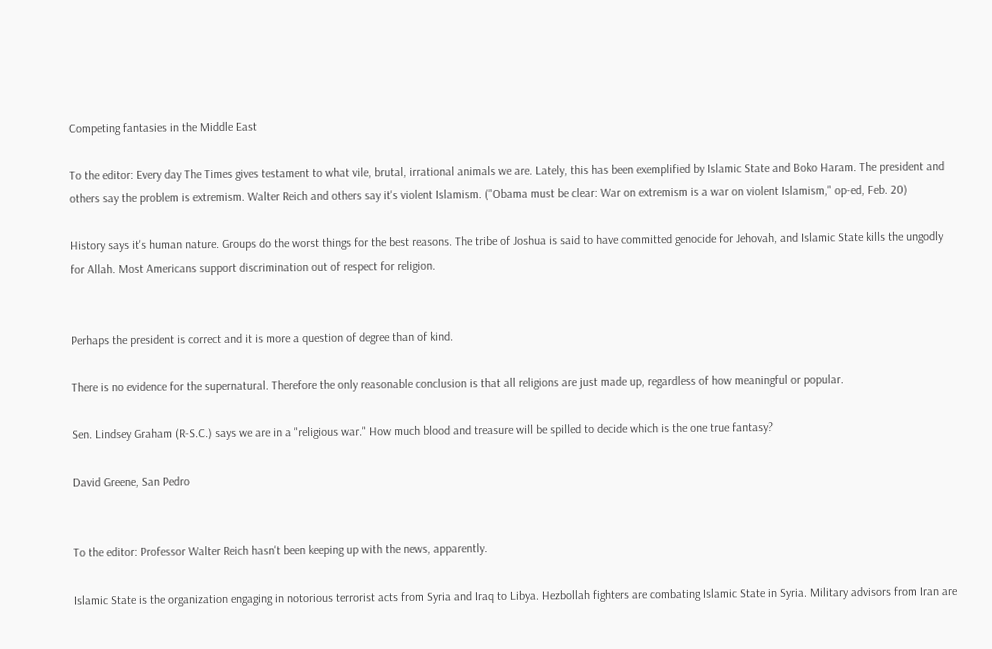Competing fantasies in the Middle East

To the editor: Every day The Times gives testament to what vile, brutal, irrational animals we are. Lately, this has been exemplified by Islamic State and Boko Haram. The president and others say the problem is extremism. Walter Reich and others say it's violent Islamism. ("Obama must be clear: War on extremism is a war on violent Islamism," op-ed, Feb. 20)

History says it's human nature. Groups do the worst things for the best reasons. The tribe of Joshua is said to have committed genocide for Jehovah, and Islamic State kills the ungodly for Allah. Most Americans support discrimination out of respect for religion.


Perhaps the president is correct and it is more a question of degree than of kind.

There is no evidence for the supernatural. Therefore the only reasonable conclusion is that all religions are just made up, regardless of how meaningful or popular.

Sen. Lindsey Graham (R-S.C.) says we are in a "religious war." How much blood and treasure will be spilled to decide which is the one true fantasy?

David Greene, San Pedro


To the editor: Professor Walter Reich hasn't been keeping up with the news, apparently.

Islamic State is the organization engaging in notorious terrorist acts from Syria and Iraq to Libya. Hezbollah fighters are combating Islamic State in Syria. Military advisors from Iran are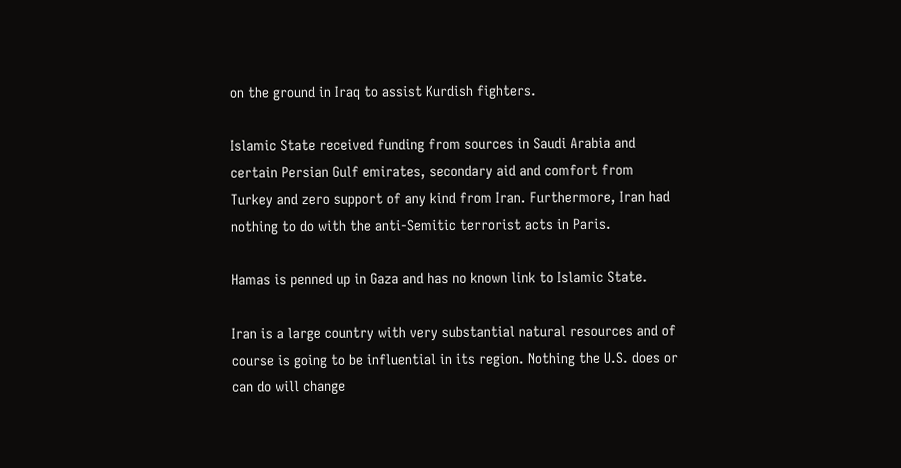on the ground in Iraq to assist Kurdish fighters.

Islamic State received funding from sources in Saudi Arabia and certain Persian Gulf emirates, secondary aid and comfort from Turkey and zero support of any kind from Iran. Furthermore, Iran had nothing to do with the anti-Semitic terrorist acts in Paris.

Hamas is penned up in Gaza and has no known link to Islamic State.

Iran is a large country with very substantial natural resources and of course is going to be influential in its region. Nothing the U.S. does or can do will change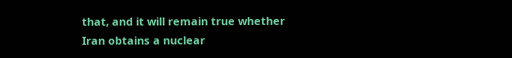that, and it will remain true whether Iran obtains a nuclear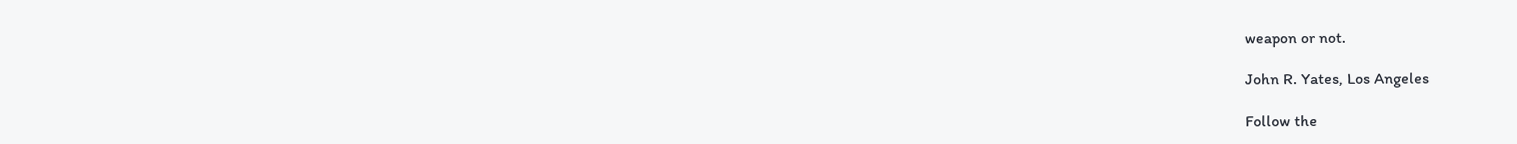weapon or not.

John R. Yates, Los Angeles

Follow the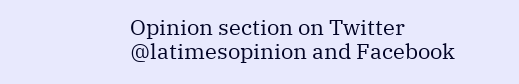Opinion section on Twitter @latimesopinion and Facebook